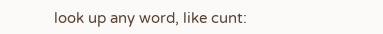look up any word, like cunt: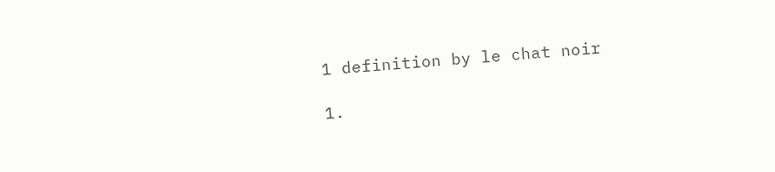1 definition by le chat noir

1.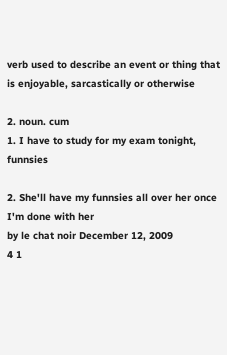verb used to describe an event or thing that is enjoyable, sarcastically or otherwise

2. noun. cum
1. I have to study for my exam tonight, funnsies

2. She'll have my funnsies all over her once I'm done with her
by le chat noir December 12, 2009
4 1